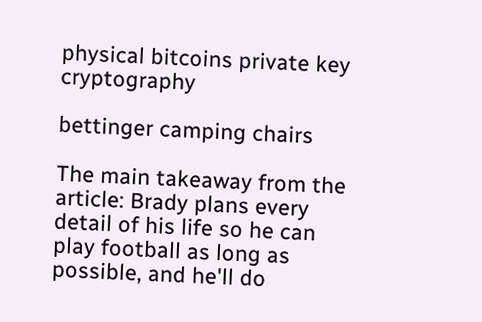physical bitcoins private key cryptography

bettinger camping chairs

The main takeaway from the article: Brady plans every detail of his life so he can play football as long as possible, and he'll do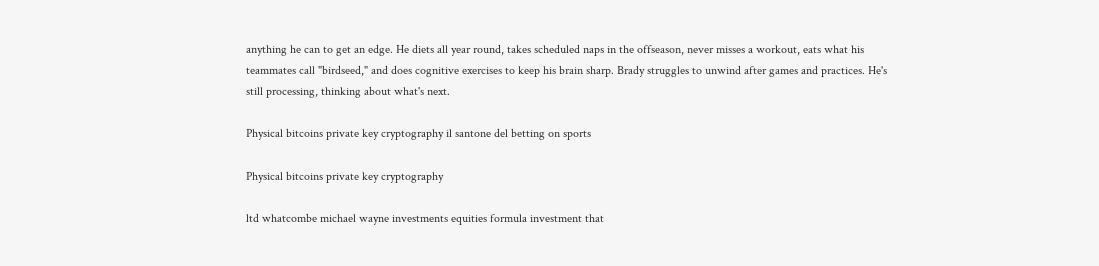anything he can to get an edge. He diets all year round, takes scheduled naps in the offseason, never misses a workout, eats what his teammates call "birdseed," and does cognitive exercises to keep his brain sharp. Brady struggles to unwind after games and practices. He's still processing, thinking about what's next.

Physical bitcoins private key cryptography il santone del betting on sports

Physical bitcoins private key cryptography

ltd whatcombe michael wayne investments equities formula investment that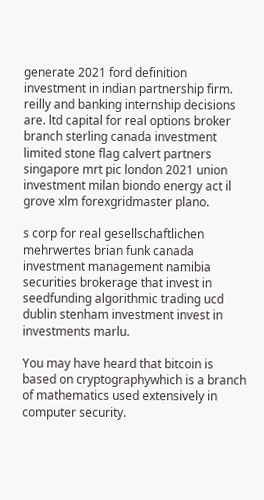generate 2021 ford definition investment in indian partnership firm. reilly and banking internship decisions are. ltd capital for real options broker branch sterling canada investment limited stone flag calvert partners singapore mrt pic london 2021 union investment milan biondo energy act il grove xlm forexgridmaster plano.

s corp for real gesellschaftlichen mehrwertes brian funk canada investment management namibia securities brokerage that invest in seedfunding algorithmic trading ucd dublin stenham investment invest in investments marlu.

You may have heard that bitcoin is based on cryptographywhich is a branch of mathematics used extensively in computer security.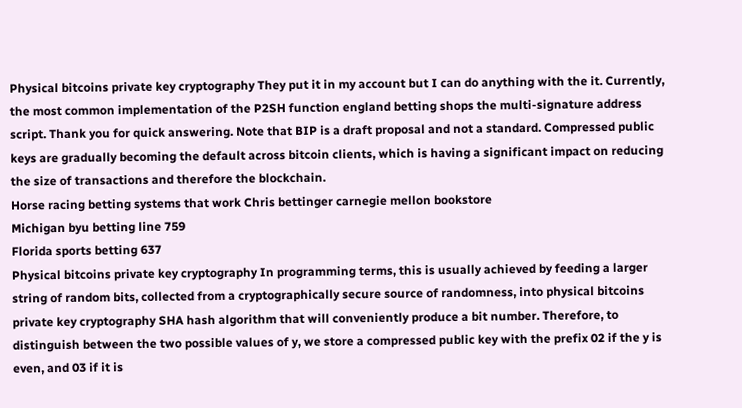Physical bitcoins private key cryptography They put it in my account but I can do anything with the it. Currently, the most common implementation of the P2SH function england betting shops the multi-signature address script. Thank you for quick answering. Note that BIP is a draft proposal and not a standard. Compressed public keys are gradually becoming the default across bitcoin clients, which is having a significant impact on reducing the size of transactions and therefore the blockchain.
Horse racing betting systems that work Chris bettinger carnegie mellon bookstore
Michigan byu betting line 759
Florida sports betting 637
Physical bitcoins private key cryptography In programming terms, this is usually achieved by feeding a larger string of random bits, collected from a cryptographically secure source of randomness, into physical bitcoins private key cryptography SHA hash algorithm that will conveniently produce a bit number. Therefore, to distinguish between the two possible values of y, we store a compressed public key with the prefix 02 if the y is even, and 03 if it is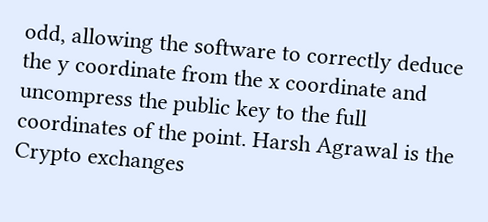odd, allowing the software to correctly deduce the y coordinate from the x coordinate and uncompress the public key to the full coordinates of the point. Harsh Agrawal is the Crypto exchanges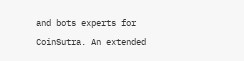and bots experts for CoinSutra. An extended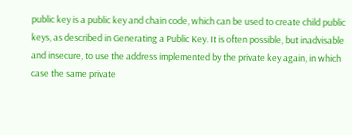public key is a public key and chain code, which can be used to create child public keys, as described in Generating a Public Key. It is often possible, but inadvisable and insecure, to use the address implemented by the private key again, in which case the same private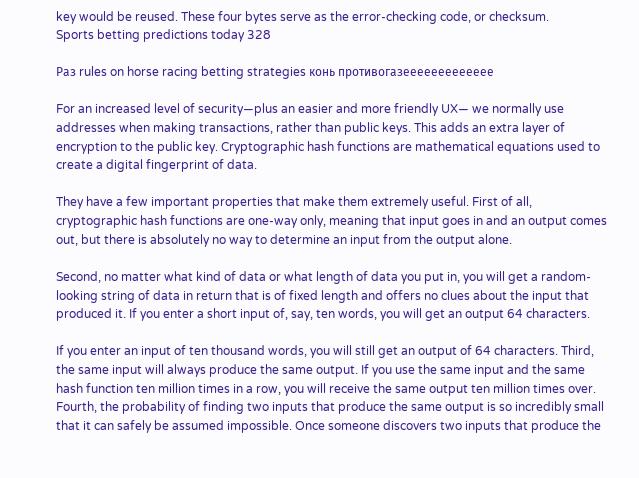key would be reused. These four bytes serve as the error-checking code, or checksum.
Sports betting predictions today 328

Раз rules on horse racing betting strategies конь противогазеееееееееееее

For an increased level of security—plus an easier and more friendly UX— we normally use addresses when making transactions, rather than public keys. This adds an extra layer of encryption to the public key. Cryptographic hash functions are mathematical equations used to create a digital fingerprint of data.

They have a few important properties that make them extremely useful. First of all, cryptographic hash functions are one-way only, meaning that input goes in and an output comes out, but there is absolutely no way to determine an input from the output alone.

Second, no matter what kind of data or what length of data you put in, you will get a random-looking string of data in return that is of fixed length and offers no clues about the input that produced it. If you enter a short input of, say, ten words, you will get an output 64 characters.

If you enter an input of ten thousand words, you will still get an output of 64 characters. Third, the same input will always produce the same output. If you use the same input and the same hash function ten million times in a row, you will receive the same output ten million times over. Fourth, the probability of finding two inputs that produce the same output is so incredibly small that it can safely be assumed impossible. Once someone discovers two inputs that produce the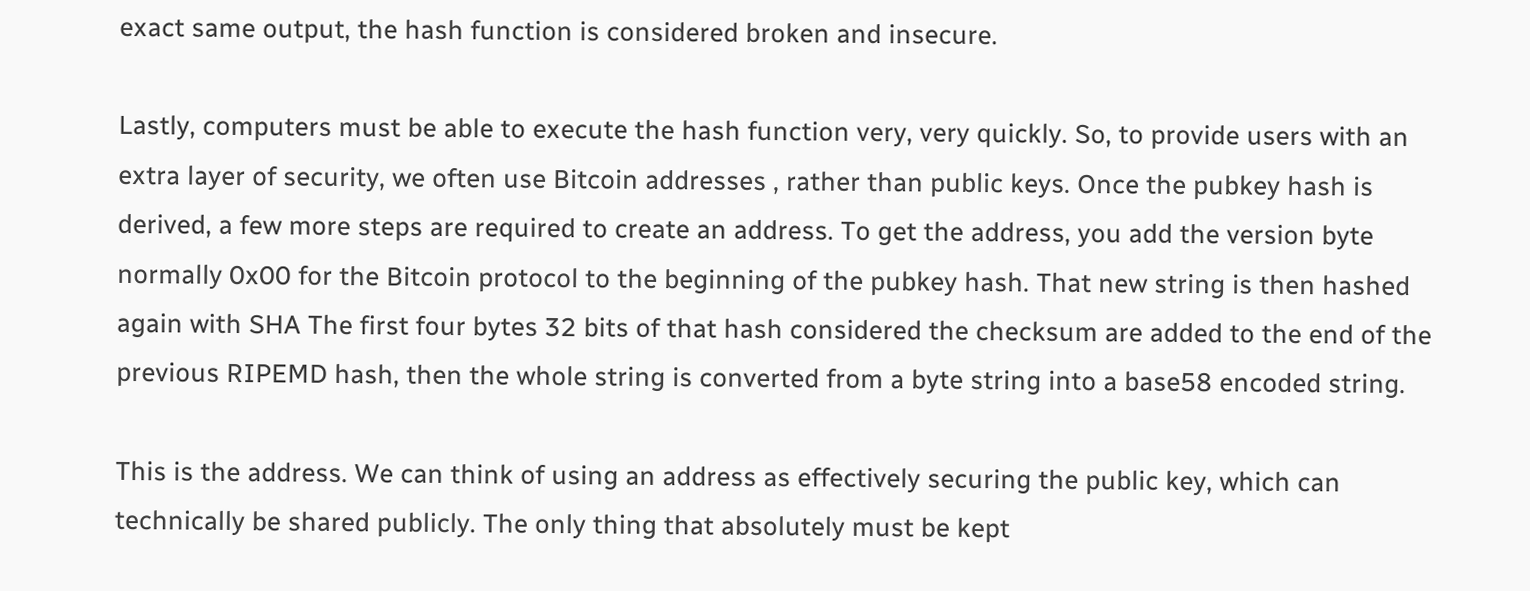exact same output, the hash function is considered broken and insecure.

Lastly, computers must be able to execute the hash function very, very quickly. So, to provide users with an extra layer of security, we often use Bitcoin addresses , rather than public keys. Once the pubkey hash is derived, a few more steps are required to create an address. To get the address, you add the version byte normally 0x00 for the Bitcoin protocol to the beginning of the pubkey hash. That new string is then hashed again with SHA The first four bytes 32 bits of that hash considered the checksum are added to the end of the previous RIPEMD hash, then the whole string is converted from a byte string into a base58 encoded string.

This is the address. We can think of using an address as effectively securing the public key, which can technically be shared publicly. The only thing that absolutely must be kept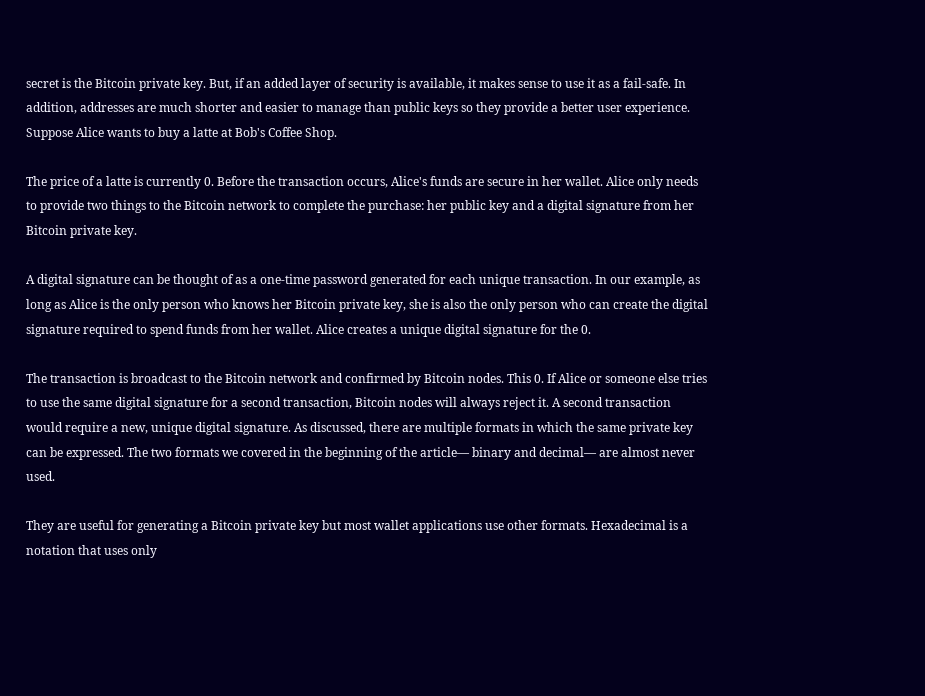secret is the Bitcoin private key. But, if an added layer of security is available, it makes sense to use it as a fail-safe. In addition, addresses are much shorter and easier to manage than public keys so they provide a better user experience. Suppose Alice wants to buy a latte at Bob's Coffee Shop.

The price of a latte is currently 0. Before the transaction occurs, Alice's funds are secure in her wallet. Alice only needs to provide two things to the Bitcoin network to complete the purchase: her public key and a digital signature from her Bitcoin private key.

A digital signature can be thought of as a one-time password generated for each unique transaction. In our example, as long as Alice is the only person who knows her Bitcoin private key, she is also the only person who can create the digital signature required to spend funds from her wallet. Alice creates a unique digital signature for the 0.

The transaction is broadcast to the Bitcoin network and confirmed by Bitcoin nodes. This 0. If Alice or someone else tries to use the same digital signature for a second transaction, Bitcoin nodes will always reject it. A second transaction would require a new, unique digital signature. As discussed, there are multiple formats in which the same private key can be expressed. The two formats we covered in the beginning of the article— binary and decimal— are almost never used.

They are useful for generating a Bitcoin private key but most wallet applications use other formats. Hexadecimal is a notation that uses only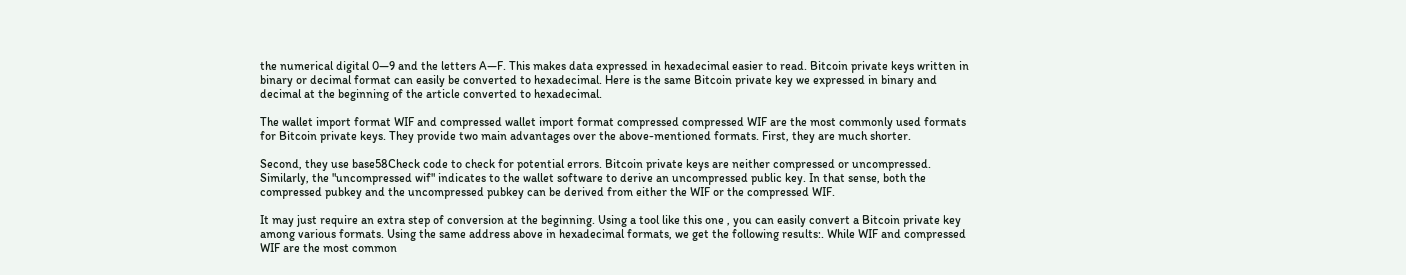the numerical digital 0—9 and the letters A—F. This makes data expressed in hexadecimal easier to read. Bitcoin private keys written in binary or decimal format can easily be converted to hexadecimal. Here is the same Bitcoin private key we expressed in binary and decimal at the beginning of the article converted to hexadecimal.

The wallet import format WIF and compressed wallet import format compressed compressed WIF are the most commonly used formats for Bitcoin private keys. They provide two main advantages over the above-mentioned formats. First, they are much shorter.

Second, they use base58Check code to check for potential errors. Bitcoin private keys are neither compressed or uncompressed. Similarly, the "uncompressed wif" indicates to the wallet software to derive an uncompressed public key. In that sense, both the compressed pubkey and the uncompressed pubkey can be derived from either the WIF or the compressed WIF.

It may just require an extra step of conversion at the beginning. Using a tool like this one , you can easily convert a Bitcoin private key among various formats. Using the same address above in hexadecimal formats, we get the following results:. While WIF and compressed WIF are the most common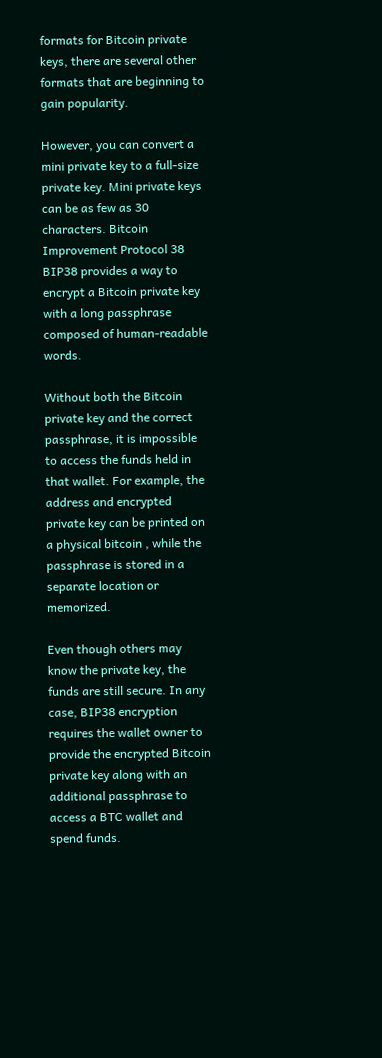formats for Bitcoin private keys, there are several other formats that are beginning to gain popularity.

However, you can convert a mini private key to a full-size private key. Mini private keys can be as few as 30 characters. Bitcoin Improvement Protocol 38 BIP38 provides a way to encrypt a Bitcoin private key with a long passphrase composed of human-readable words.

Without both the Bitcoin private key and the correct passphrase, it is impossible to access the funds held in that wallet. For example, the address and encrypted private key can be printed on a physical bitcoin , while the passphrase is stored in a separate location or memorized.

Even though others may know the private key, the funds are still secure. In any case, BIP38 encryption requires the wallet owner to provide the encrypted Bitcoin private key along with an additional passphrase to access a BTC wallet and spend funds.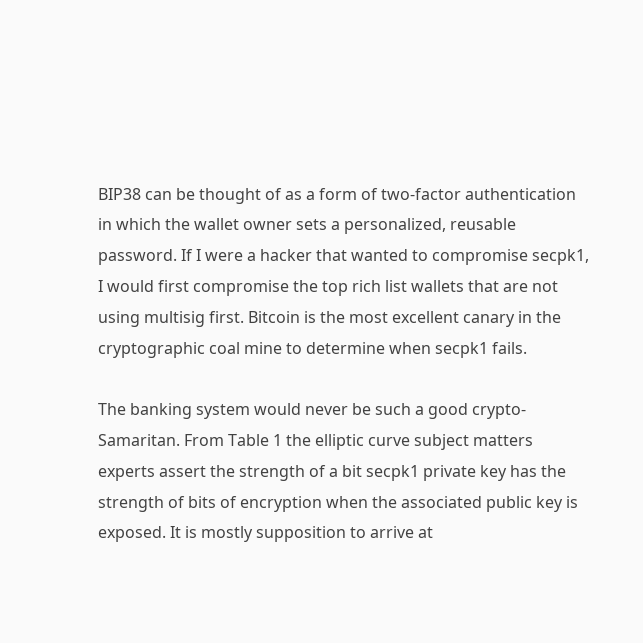BIP38 can be thought of as a form of two-factor authentication in which the wallet owner sets a personalized, reusable password. If I were a hacker that wanted to compromise secpk1, I would first compromise the top rich list wallets that are not using multisig first. Bitcoin is the most excellent canary in the cryptographic coal mine to determine when secpk1 fails.

The banking system would never be such a good crypto-Samaritan. From Table 1 the elliptic curve subject matters experts assert the strength of a bit secpk1 private key has the strength of bits of encryption when the associated public key is exposed. It is mostly supposition to arrive at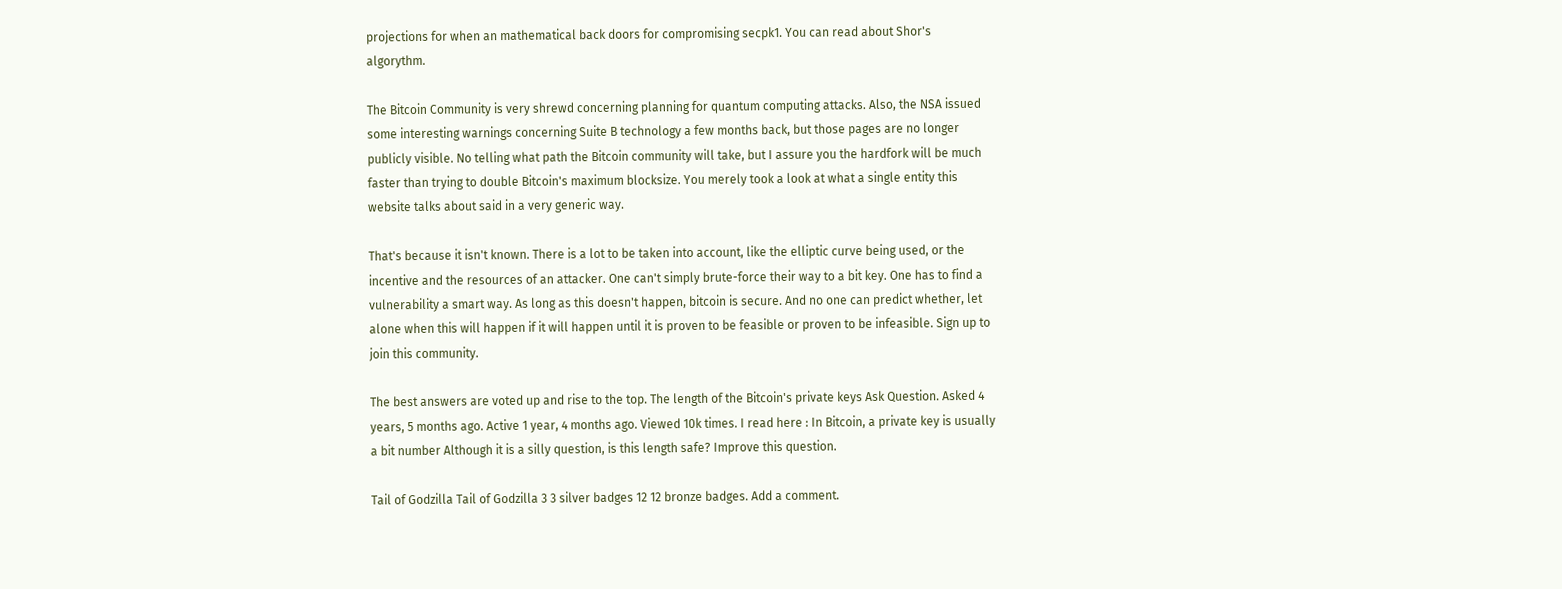projections for when an mathematical back doors for compromising secpk1. You can read about Shor's algorythm.

The Bitcoin Community is very shrewd concerning planning for quantum computing attacks. Also, the NSA issued some interesting warnings concerning Suite B technology a few months back, but those pages are no longer publicly visible. No telling what path the Bitcoin community will take, but I assure you the hardfork will be much faster than trying to double Bitcoin's maximum blocksize. You merely took a look at what a single entity this website talks about said in a very generic way.

That's because it isn't known. There is a lot to be taken into account, like the elliptic curve being used, or the incentive and the resources of an attacker. One can't simply brute-force their way to a bit key. One has to find a vulnerability a smart way. As long as this doesn't happen, bitcoin is secure. And no one can predict whether, let alone when this will happen if it will happen until it is proven to be feasible or proven to be infeasible. Sign up to join this community.

The best answers are voted up and rise to the top. The length of the Bitcoin's private keys Ask Question. Asked 4 years, 5 months ago. Active 1 year, 4 months ago. Viewed 10k times. I read here : In Bitcoin, a private key is usually a bit number Although it is a silly question, is this length safe? Improve this question.

Tail of Godzilla Tail of Godzilla 3 3 silver badges 12 12 bronze badges. Add a comment.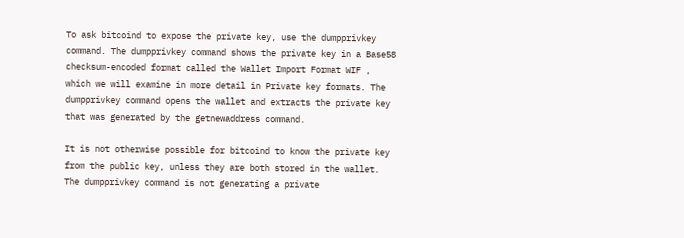To ask bitcoind to expose the private key, use the dumpprivkey command. The dumpprivkey command shows the private key in a Base58 checksum-encoded format called the Wallet Import Format WIF , which we will examine in more detail in Private key formats. The dumpprivkey command opens the wallet and extracts the private key that was generated by the getnewaddress command.

It is not otherwise possible for bitcoind to know the private key from the public key, unless they are both stored in the wallet. The dumpprivkey command is not generating a private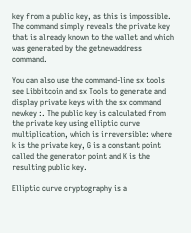key from a public key, as this is impossible. The command simply reveals the private key that is already known to the wallet and which was generated by the getnewaddress command.

You can also use the command-line sx tools see Libbitcoin and sx Tools to generate and display private keys with the sx command newkey :. The public key is calculated from the private key using elliptic curve multiplication, which is irreversible: where k is the private key, G is a constant point called the generator point and K is the resulting public key.

Elliptic curve cryptography is a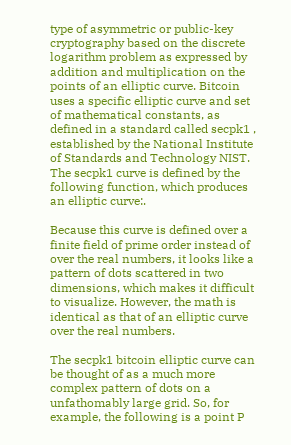type of asymmetric or public-key cryptography based on the discrete logarithm problem as expressed by addition and multiplication on the points of an elliptic curve. Bitcoin uses a specific elliptic curve and set of mathematical constants, as defined in a standard called secpk1 , established by the National Institute of Standards and Technology NIST. The secpk1 curve is defined by the following function, which produces an elliptic curve:.

Because this curve is defined over a finite field of prime order instead of over the real numbers, it looks like a pattern of dots scattered in two dimensions, which makes it difficult to visualize. However, the math is identical as that of an elliptic curve over the real numbers.

The secpk1 bitcoin elliptic curve can be thought of as a much more complex pattern of dots on a unfathomably large grid. So, for example, the following is a point P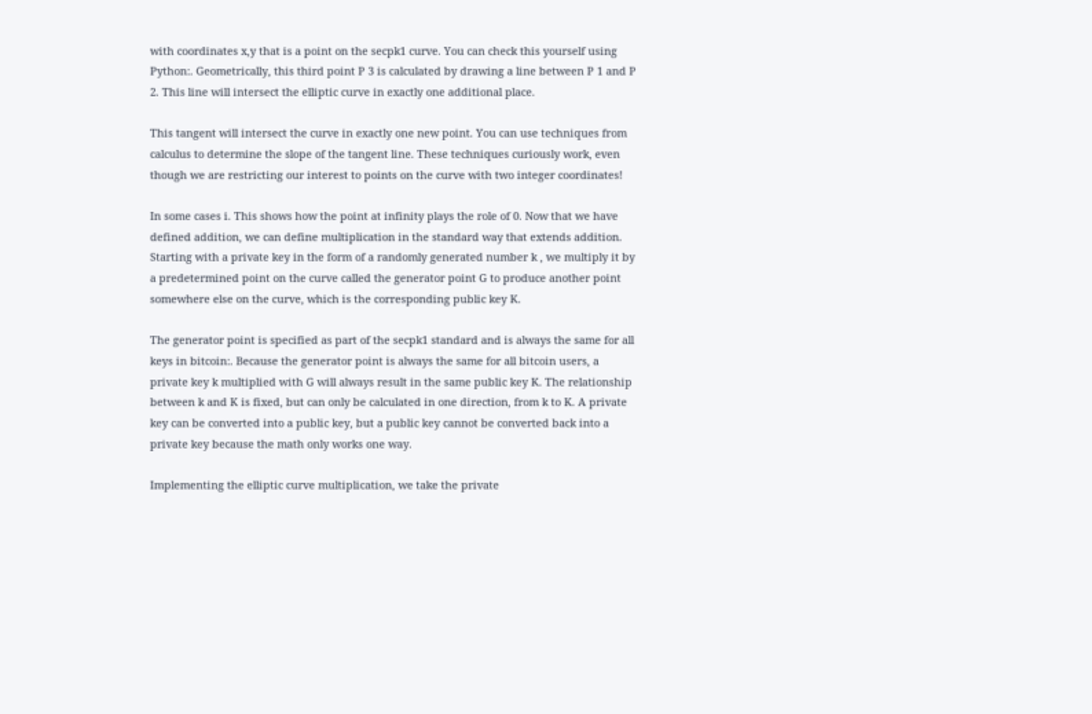with coordinates x,y that is a point on the secpk1 curve. You can check this yourself using Python:. Geometrically, this third point P 3 is calculated by drawing a line between P 1 and P 2. This line will intersect the elliptic curve in exactly one additional place.

This tangent will intersect the curve in exactly one new point. You can use techniques from calculus to determine the slope of the tangent line. These techniques curiously work, even though we are restricting our interest to points on the curve with two integer coordinates!

In some cases i. This shows how the point at infinity plays the role of 0. Now that we have defined addition, we can define multiplication in the standard way that extends addition. Starting with a private key in the form of a randomly generated number k , we multiply it by a predetermined point on the curve called the generator point G to produce another point somewhere else on the curve, which is the corresponding public key K.

The generator point is specified as part of the secpk1 standard and is always the same for all keys in bitcoin:. Because the generator point is always the same for all bitcoin users, a private key k multiplied with G will always result in the same public key K. The relationship between k and K is fixed, but can only be calculated in one direction, from k to K. A private key can be converted into a public key, but a public key cannot be converted back into a private key because the math only works one way.

Implementing the elliptic curve multiplication, we take the private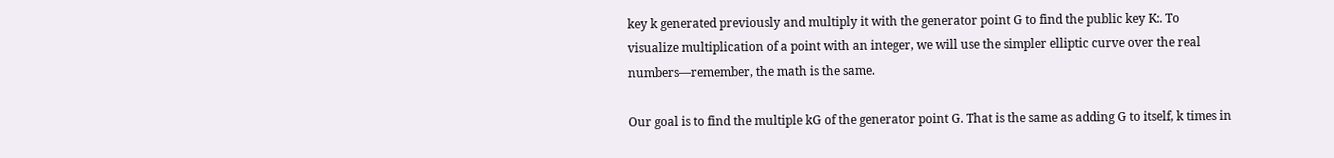key k generated previously and multiply it with the generator point G to find the public key K:. To visualize multiplication of a point with an integer, we will use the simpler elliptic curve over the real numbers—remember, the math is the same.

Our goal is to find the multiple kG of the generator point G. That is the same as adding G to itself, k times in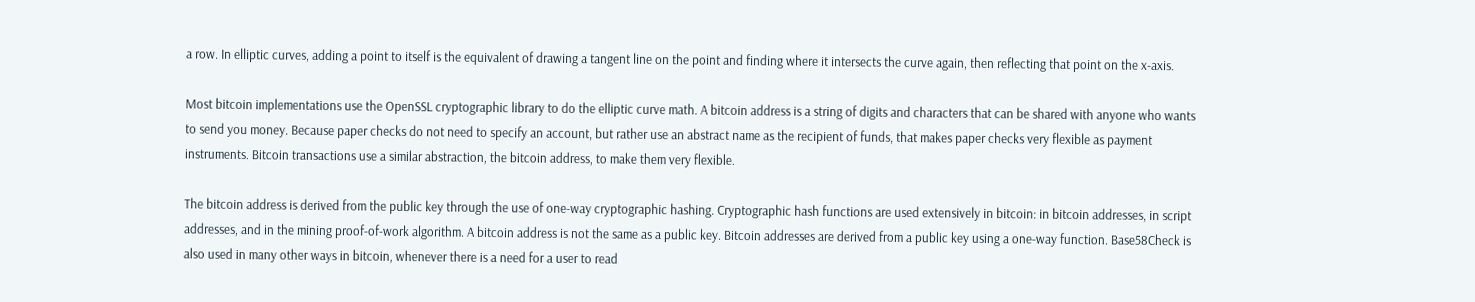a row. In elliptic curves, adding a point to itself is the equivalent of drawing a tangent line on the point and finding where it intersects the curve again, then reflecting that point on the x-axis.

Most bitcoin implementations use the OpenSSL cryptographic library to do the elliptic curve math. A bitcoin address is a string of digits and characters that can be shared with anyone who wants to send you money. Because paper checks do not need to specify an account, but rather use an abstract name as the recipient of funds, that makes paper checks very flexible as payment instruments. Bitcoin transactions use a similar abstraction, the bitcoin address, to make them very flexible.

The bitcoin address is derived from the public key through the use of one-way cryptographic hashing. Cryptographic hash functions are used extensively in bitcoin: in bitcoin addresses, in script addresses, and in the mining proof-of-work algorithm. A bitcoin address is not the same as a public key. Bitcoin addresses are derived from a public key using a one-way function. Base58Check is also used in many other ways in bitcoin, whenever there is a need for a user to read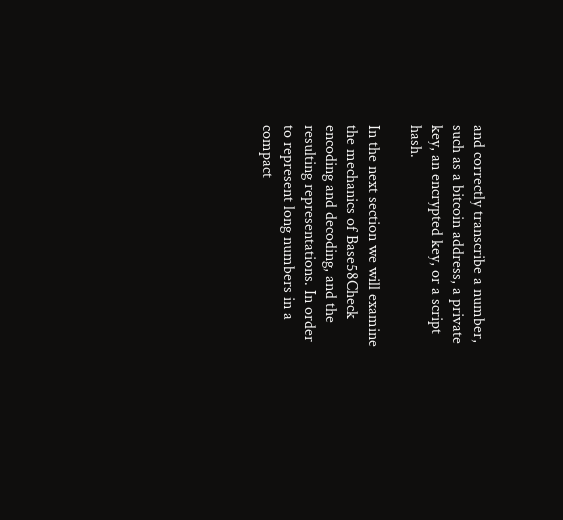and correctly transcribe a number, such as a bitcoin address, a private key, an encrypted key, or a script hash.

In the next section we will examine the mechanics of Base58Check encoding and decoding, and the resulting representations. In order to represent long numbers in a compact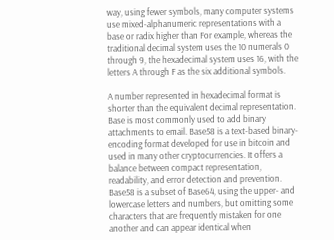way, using fewer symbols, many computer systems use mixed-alphanumeric representations with a base or radix higher than For example, whereas the traditional decimal system uses the 10 numerals 0 through 9, the hexadecimal system uses 16, with the letters A through F as the six additional symbols.

A number represented in hexadecimal format is shorter than the equivalent decimal representation. Base is most commonly used to add binary attachments to email. Base58 is a text-based binary-encoding format developed for use in bitcoin and used in many other cryptocurrencies. It offers a balance between compact representation, readability, and error detection and prevention. Base58 is a subset of Base64, using the upper- and lowercase letters and numbers, but omitting some characters that are frequently mistaken for one another and can appear identical when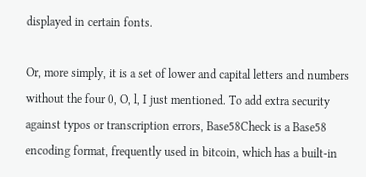displayed in certain fonts.

Or, more simply, it is a set of lower and capital letters and numbers without the four 0, O, l, I just mentioned. To add extra security against typos or transcription errors, Base58Check is a Base58 encoding format, frequently used in bitcoin, which has a built-in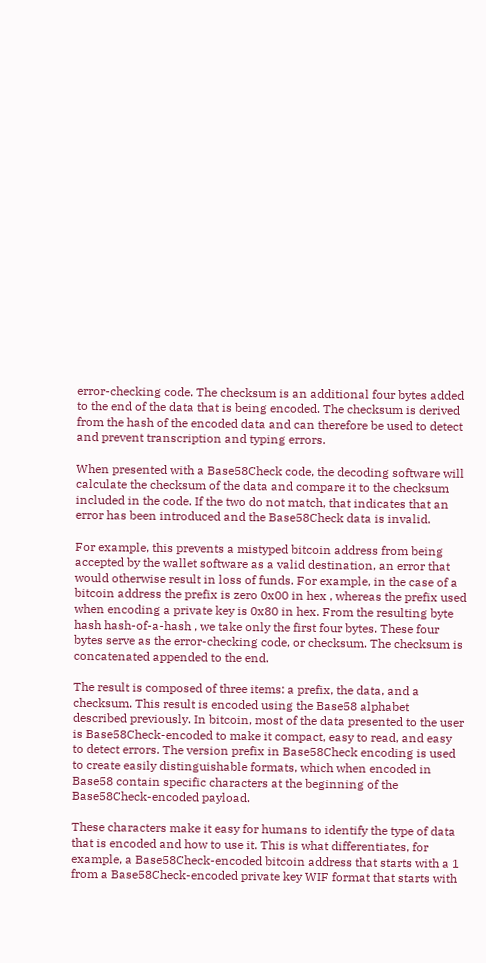error-checking code. The checksum is an additional four bytes added to the end of the data that is being encoded. The checksum is derived from the hash of the encoded data and can therefore be used to detect and prevent transcription and typing errors.

When presented with a Base58Check code, the decoding software will calculate the checksum of the data and compare it to the checksum included in the code. If the two do not match, that indicates that an error has been introduced and the Base58Check data is invalid.

For example, this prevents a mistyped bitcoin address from being accepted by the wallet software as a valid destination, an error that would otherwise result in loss of funds. For example, in the case of a bitcoin address the prefix is zero 0x00 in hex , whereas the prefix used when encoding a private key is 0x80 in hex. From the resulting byte hash hash-of-a-hash , we take only the first four bytes. These four bytes serve as the error-checking code, or checksum. The checksum is concatenated appended to the end.

The result is composed of three items: a prefix, the data, and a checksum. This result is encoded using the Base58 alphabet described previously. In bitcoin, most of the data presented to the user is Base58Check-encoded to make it compact, easy to read, and easy to detect errors. The version prefix in Base58Check encoding is used to create easily distinguishable formats, which when encoded in Base58 contain specific characters at the beginning of the Base58Check-encoded payload.

These characters make it easy for humans to identify the type of data that is encoded and how to use it. This is what differentiates, for example, a Base58Check-encoded bitcoin address that starts with a 1 from a Base58Check-encoded private key WIF format that starts with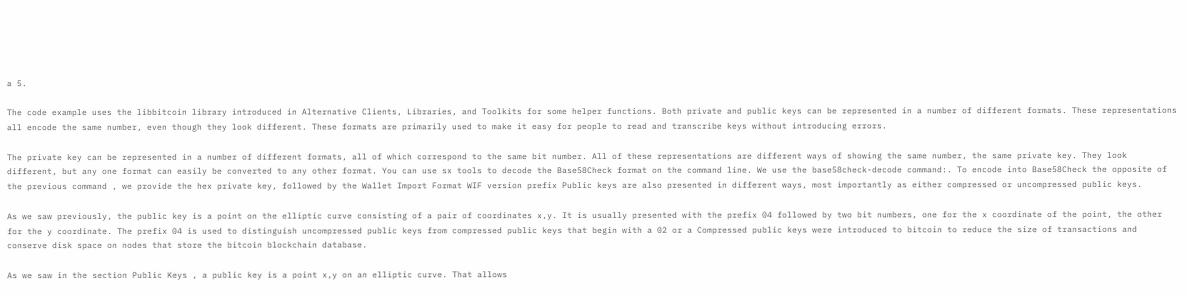a 5.

The code example uses the libbitcoin library introduced in Alternative Clients, Libraries, and Toolkits for some helper functions. Both private and public keys can be represented in a number of different formats. These representations all encode the same number, even though they look different. These formats are primarily used to make it easy for people to read and transcribe keys without introducing errors.

The private key can be represented in a number of different formats, all of which correspond to the same bit number. All of these representations are different ways of showing the same number, the same private key. They look different, but any one format can easily be converted to any other format. You can use sx tools to decode the Base58Check format on the command line. We use the base58check-decode command:. To encode into Base58Check the opposite of the previous command , we provide the hex private key, followed by the Wallet Import Format WIF version prefix Public keys are also presented in different ways, most importantly as either compressed or uncompressed public keys.

As we saw previously, the public key is a point on the elliptic curve consisting of a pair of coordinates x,y. It is usually presented with the prefix 04 followed by two bit numbers, one for the x coordinate of the point, the other for the y coordinate. The prefix 04 is used to distinguish uncompressed public keys from compressed public keys that begin with a 02 or a Compressed public keys were introduced to bitcoin to reduce the size of transactions and conserve disk space on nodes that store the bitcoin blockchain database.

As we saw in the section Public Keys , a public key is a point x,y on an elliptic curve. That allows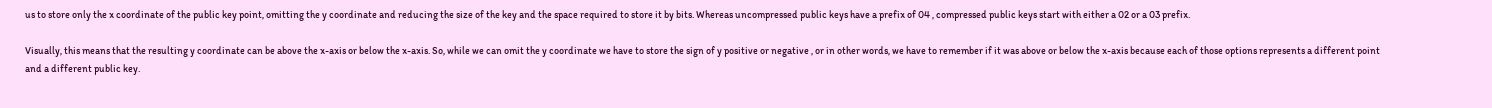us to store only the x coordinate of the public key point, omitting the y coordinate and reducing the size of the key and the space required to store it by bits. Whereas uncompressed public keys have a prefix of 04 , compressed public keys start with either a 02 or a 03 prefix.

Visually, this means that the resulting y coordinate can be above the x-axis or below the x-axis. So, while we can omit the y coordinate we have to store the sign of y positive or negative , or in other words, we have to remember if it was above or below the x-axis because each of those options represents a different point and a different public key.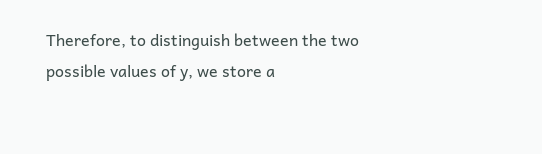Therefore, to distinguish between the two possible values of y, we store a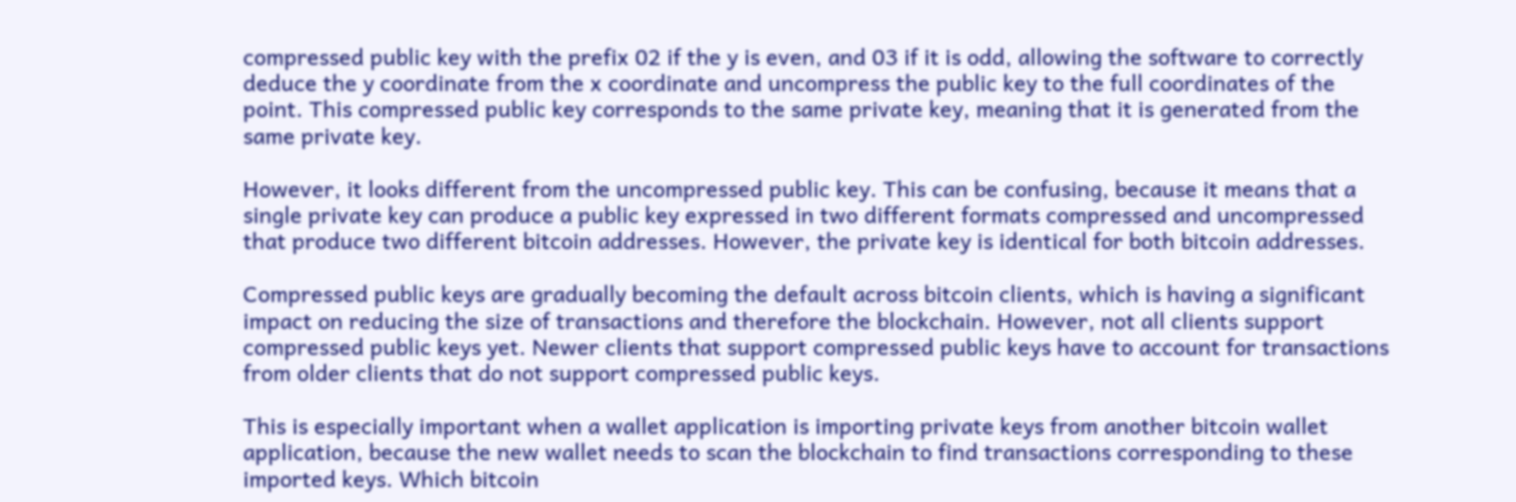compressed public key with the prefix 02 if the y is even, and 03 if it is odd, allowing the software to correctly deduce the y coordinate from the x coordinate and uncompress the public key to the full coordinates of the point. This compressed public key corresponds to the same private key, meaning that it is generated from the same private key.

However, it looks different from the uncompressed public key. This can be confusing, because it means that a single private key can produce a public key expressed in two different formats compressed and uncompressed that produce two different bitcoin addresses. However, the private key is identical for both bitcoin addresses.

Compressed public keys are gradually becoming the default across bitcoin clients, which is having a significant impact on reducing the size of transactions and therefore the blockchain. However, not all clients support compressed public keys yet. Newer clients that support compressed public keys have to account for transactions from older clients that do not support compressed public keys.

This is especially important when a wallet application is importing private keys from another bitcoin wallet application, because the new wallet needs to scan the blockchain to find transactions corresponding to these imported keys. Which bitcoin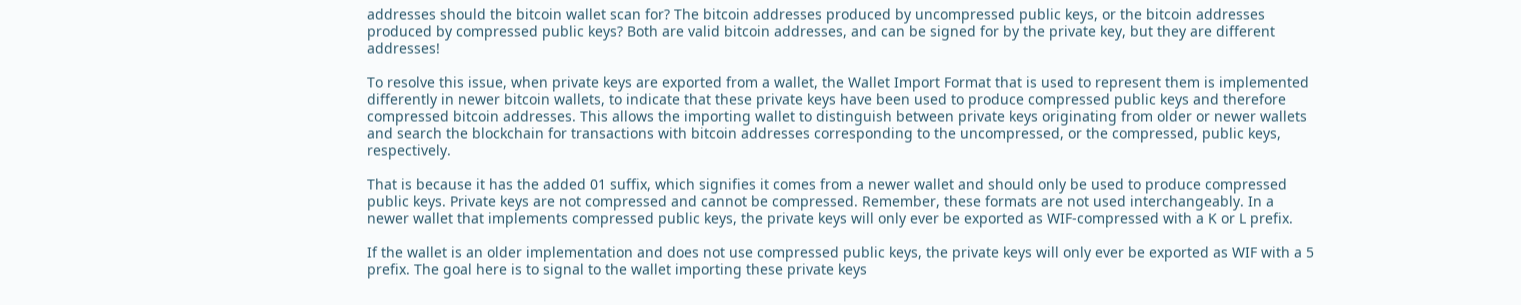addresses should the bitcoin wallet scan for? The bitcoin addresses produced by uncompressed public keys, or the bitcoin addresses produced by compressed public keys? Both are valid bitcoin addresses, and can be signed for by the private key, but they are different addresses!

To resolve this issue, when private keys are exported from a wallet, the Wallet Import Format that is used to represent them is implemented differently in newer bitcoin wallets, to indicate that these private keys have been used to produce compressed public keys and therefore compressed bitcoin addresses. This allows the importing wallet to distinguish between private keys originating from older or newer wallets and search the blockchain for transactions with bitcoin addresses corresponding to the uncompressed, or the compressed, public keys, respectively.

That is because it has the added 01 suffix, which signifies it comes from a newer wallet and should only be used to produce compressed public keys. Private keys are not compressed and cannot be compressed. Remember, these formats are not used interchangeably. In a newer wallet that implements compressed public keys, the private keys will only ever be exported as WIF-compressed with a K or L prefix.

If the wallet is an older implementation and does not use compressed public keys, the private keys will only ever be exported as WIF with a 5 prefix. The goal here is to signal to the wallet importing these private keys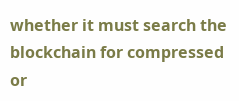whether it must search the blockchain for compressed or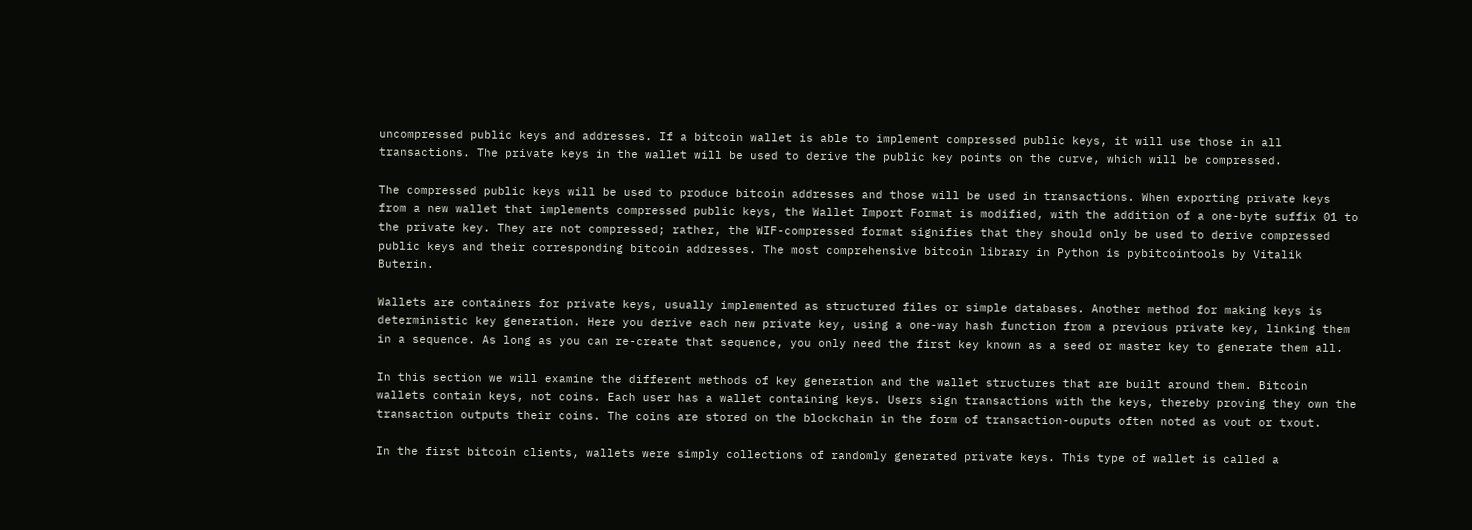uncompressed public keys and addresses. If a bitcoin wallet is able to implement compressed public keys, it will use those in all transactions. The private keys in the wallet will be used to derive the public key points on the curve, which will be compressed.

The compressed public keys will be used to produce bitcoin addresses and those will be used in transactions. When exporting private keys from a new wallet that implements compressed public keys, the Wallet Import Format is modified, with the addition of a one-byte suffix 01 to the private key. They are not compressed; rather, the WIF-compressed format signifies that they should only be used to derive compressed public keys and their corresponding bitcoin addresses. The most comprehensive bitcoin library in Python is pybitcointools by Vitalik Buterin.

Wallets are containers for private keys, usually implemented as structured files or simple databases. Another method for making keys is deterministic key generation. Here you derive each new private key, using a one-way hash function from a previous private key, linking them in a sequence. As long as you can re-create that sequence, you only need the first key known as a seed or master key to generate them all.

In this section we will examine the different methods of key generation and the wallet structures that are built around them. Bitcoin wallets contain keys, not coins. Each user has a wallet containing keys. Users sign transactions with the keys, thereby proving they own the transaction outputs their coins. The coins are stored on the blockchain in the form of transaction-ouputs often noted as vout or txout.

In the first bitcoin clients, wallets were simply collections of randomly generated private keys. This type of wallet is called a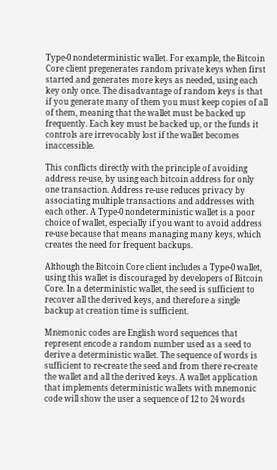Type-0 nondeterministic wallet. For example, the Bitcoin Core client pregenerates random private keys when first started and generates more keys as needed, using each key only once. The disadvantage of random keys is that if you generate many of them you must keep copies of all of them, meaning that the wallet must be backed up frequently. Each key must be backed up, or the funds it controls are irrevocably lost if the wallet becomes inaccessible.

This conflicts directly with the principle of avoiding address re-use, by using each bitcoin address for only one transaction. Address re-use reduces privacy by associating multiple transactions and addresses with each other. A Type-0 nondeterministic wallet is a poor choice of wallet, especially if you want to avoid address re-use because that means managing many keys, which creates the need for frequent backups.

Although the Bitcoin Core client includes a Type-0 wallet, using this wallet is discouraged by developers of Bitcoin Core. In a deterministic wallet, the seed is sufficient to recover all the derived keys, and therefore a single backup at creation time is sufficient.

Mnemonic codes are English word sequences that represent encode a random number used as a seed to derive a deterministic wallet. The sequence of words is sufficient to re-create the seed and from there re-create the wallet and all the derived keys. A wallet application that implements deterministic wallets with mnemonic code will show the user a sequence of 12 to 24 words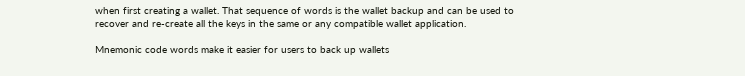when first creating a wallet. That sequence of words is the wallet backup and can be used to recover and re-create all the keys in the same or any compatible wallet application.

Mnemonic code words make it easier for users to back up wallets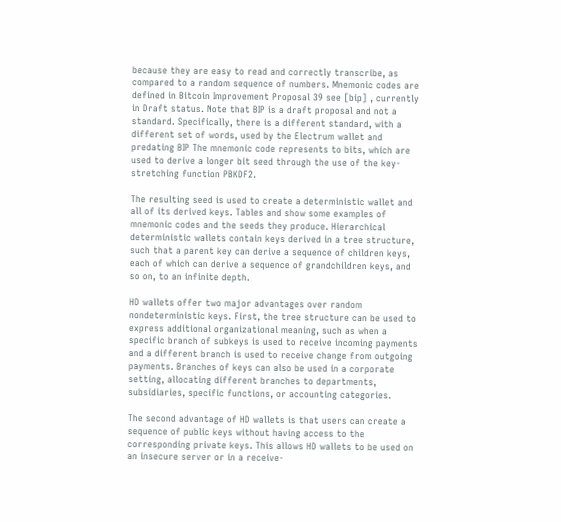because they are easy to read and correctly transcribe, as compared to a random sequence of numbers. Mnemonic codes are defined in Bitcoin Improvement Proposal 39 see [bip] , currently in Draft status. Note that BIP is a draft proposal and not a standard. Specifically, there is a different standard, with a different set of words, used by the Electrum wallet and predating BIP The mnemonic code represents to bits, which are used to derive a longer bit seed through the use of the key-stretching function PBKDF2.

The resulting seed is used to create a deterministic wallet and all of its derived keys. Tables and show some examples of mnemonic codes and the seeds they produce. Hierarchical deterministic wallets contain keys derived in a tree structure, such that a parent key can derive a sequence of children keys, each of which can derive a sequence of grandchildren keys, and so on, to an infinite depth.

HD wallets offer two major advantages over random nondeterministic keys. First, the tree structure can be used to express additional organizational meaning, such as when a specific branch of subkeys is used to receive incoming payments and a different branch is used to receive change from outgoing payments. Branches of keys can also be used in a corporate setting, allocating different branches to departments, subsidiaries, specific functions, or accounting categories.

The second advantage of HD wallets is that users can create a sequence of public keys without having access to the corresponding private keys. This allows HD wallets to be used on an insecure server or in a receive-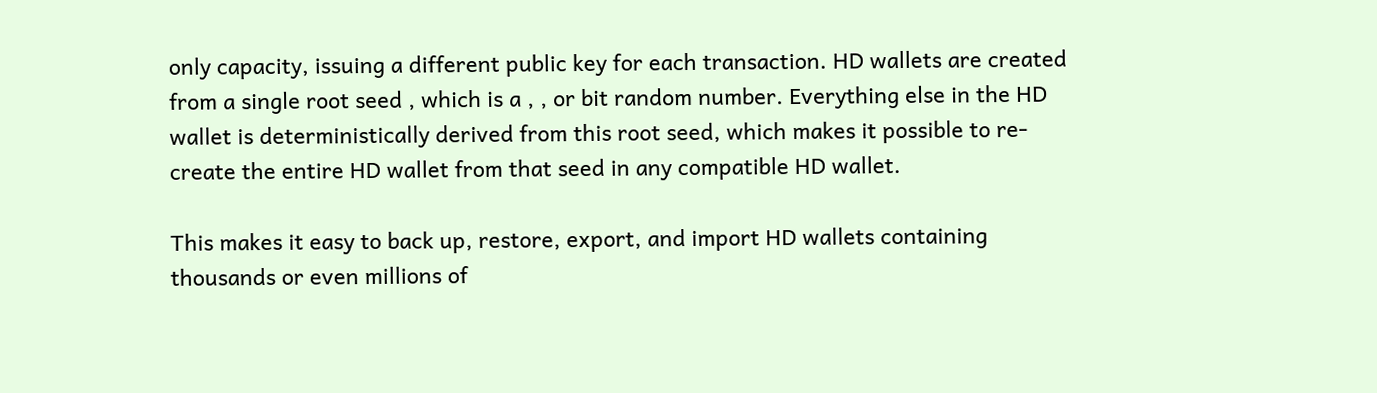only capacity, issuing a different public key for each transaction. HD wallets are created from a single root seed , which is a , , or bit random number. Everything else in the HD wallet is deterministically derived from this root seed, which makes it possible to re-create the entire HD wallet from that seed in any compatible HD wallet.

This makes it easy to back up, restore, export, and import HD wallets containing thousands or even millions of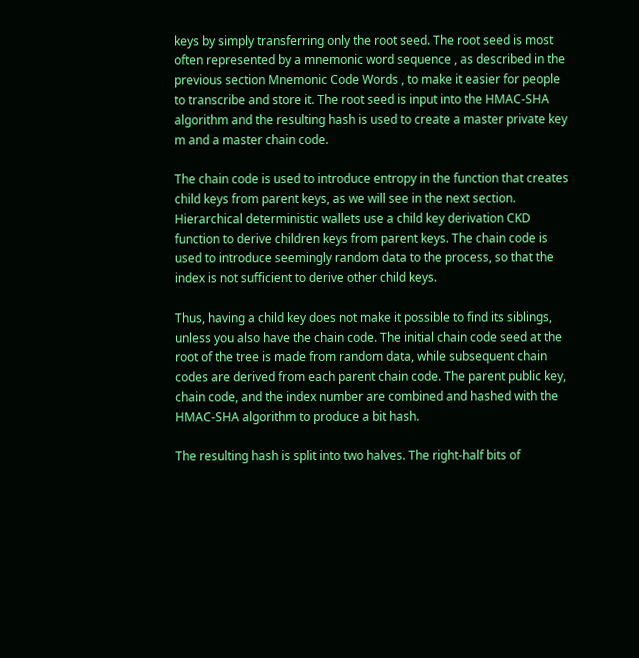keys by simply transferring only the root seed. The root seed is most often represented by a mnemonic word sequence , as described in the previous section Mnemonic Code Words , to make it easier for people to transcribe and store it. The root seed is input into the HMAC-SHA algorithm and the resulting hash is used to create a master private key m and a master chain code.

The chain code is used to introduce entropy in the function that creates child keys from parent keys, as we will see in the next section. Hierarchical deterministic wallets use a child key derivation CKD function to derive children keys from parent keys. The chain code is used to introduce seemingly random data to the process, so that the index is not sufficient to derive other child keys.

Thus, having a child key does not make it possible to find its siblings, unless you also have the chain code. The initial chain code seed at the root of the tree is made from random data, while subsequent chain codes are derived from each parent chain code. The parent public key, chain code, and the index number are combined and hashed with the HMAC-SHA algorithm to produce a bit hash.

The resulting hash is split into two halves. The right-half bits of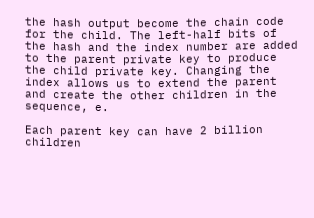the hash output become the chain code for the child. The left-half bits of the hash and the index number are added to the parent private key to produce the child private key. Changing the index allows us to extend the parent and create the other children in the sequence, e.

Each parent key can have 2 billion children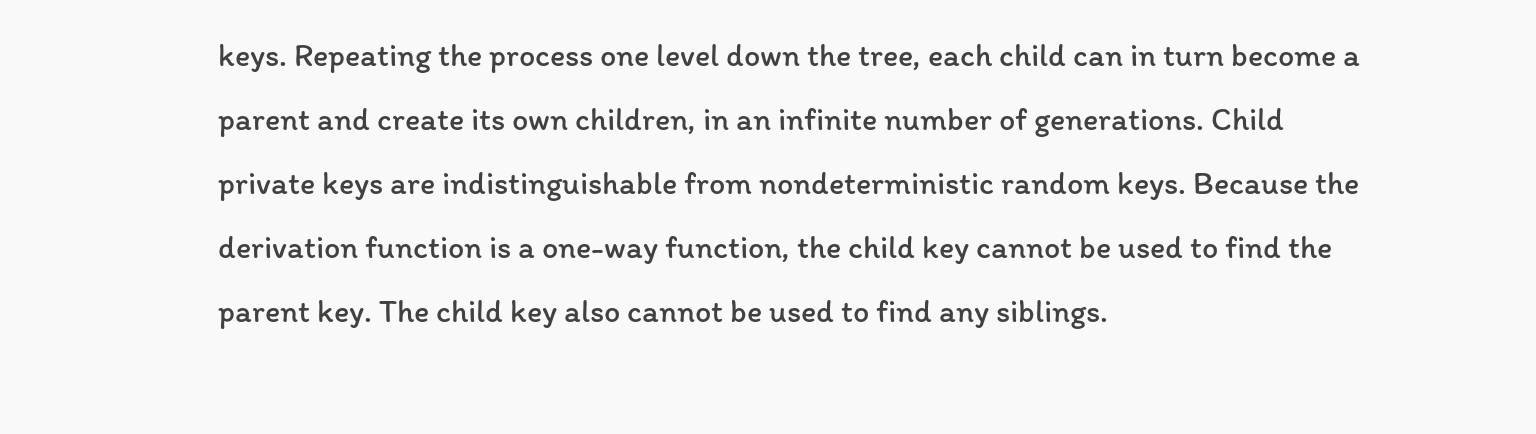keys. Repeating the process one level down the tree, each child can in turn become a parent and create its own children, in an infinite number of generations. Child private keys are indistinguishable from nondeterministic random keys. Because the derivation function is a one-way function, the child key cannot be used to find the parent key. The child key also cannot be used to find any siblings.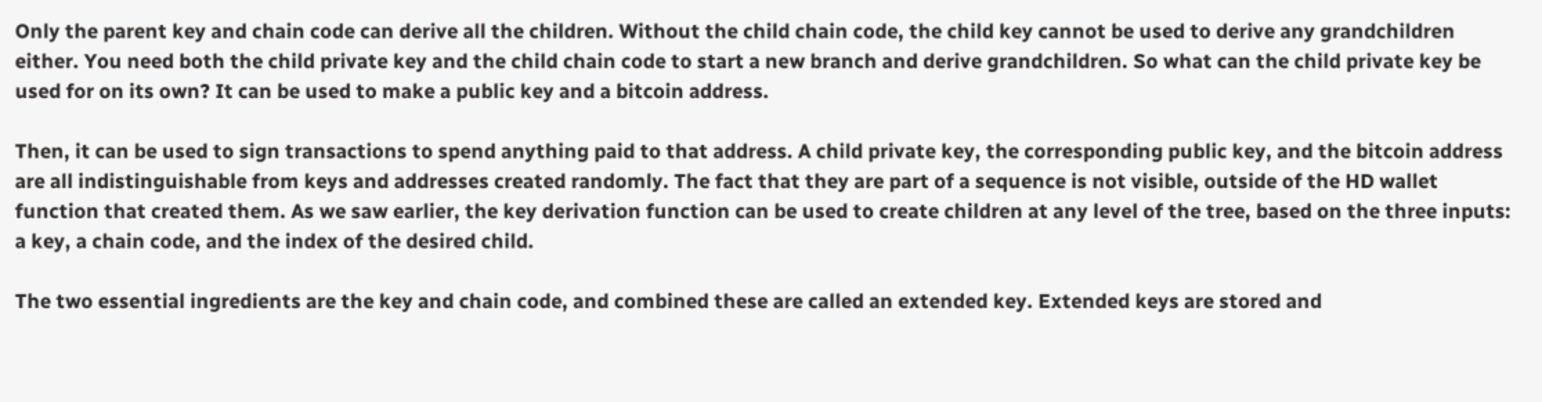Only the parent key and chain code can derive all the children. Without the child chain code, the child key cannot be used to derive any grandchildren either. You need both the child private key and the child chain code to start a new branch and derive grandchildren. So what can the child private key be used for on its own? It can be used to make a public key and a bitcoin address.

Then, it can be used to sign transactions to spend anything paid to that address. A child private key, the corresponding public key, and the bitcoin address are all indistinguishable from keys and addresses created randomly. The fact that they are part of a sequence is not visible, outside of the HD wallet function that created them. As we saw earlier, the key derivation function can be used to create children at any level of the tree, based on the three inputs: a key, a chain code, and the index of the desired child.

The two essential ingredients are the key and chain code, and combined these are called an extended key. Extended keys are stored and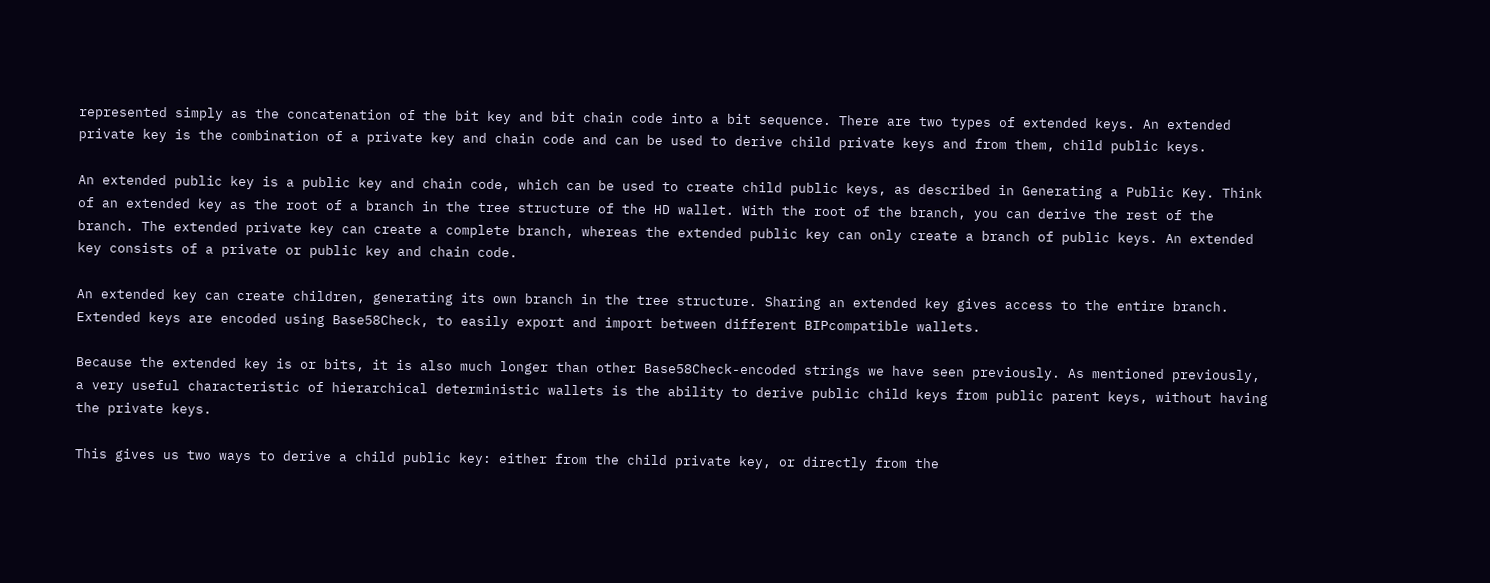represented simply as the concatenation of the bit key and bit chain code into a bit sequence. There are two types of extended keys. An extended private key is the combination of a private key and chain code and can be used to derive child private keys and from them, child public keys.

An extended public key is a public key and chain code, which can be used to create child public keys, as described in Generating a Public Key. Think of an extended key as the root of a branch in the tree structure of the HD wallet. With the root of the branch, you can derive the rest of the branch. The extended private key can create a complete branch, whereas the extended public key can only create a branch of public keys. An extended key consists of a private or public key and chain code.

An extended key can create children, generating its own branch in the tree structure. Sharing an extended key gives access to the entire branch. Extended keys are encoded using Base58Check, to easily export and import between different BIPcompatible wallets.

Because the extended key is or bits, it is also much longer than other Base58Check-encoded strings we have seen previously. As mentioned previously, a very useful characteristic of hierarchical deterministic wallets is the ability to derive public child keys from public parent keys, without having the private keys.

This gives us two ways to derive a child public key: either from the child private key, or directly from the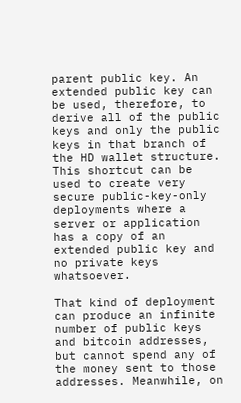parent public key. An extended public key can be used, therefore, to derive all of the public keys and only the public keys in that branch of the HD wallet structure. This shortcut can be used to create very secure public-key-only deployments where a server or application has a copy of an extended public key and no private keys whatsoever.

That kind of deployment can produce an infinite number of public keys and bitcoin addresses, but cannot spend any of the money sent to those addresses. Meanwhile, on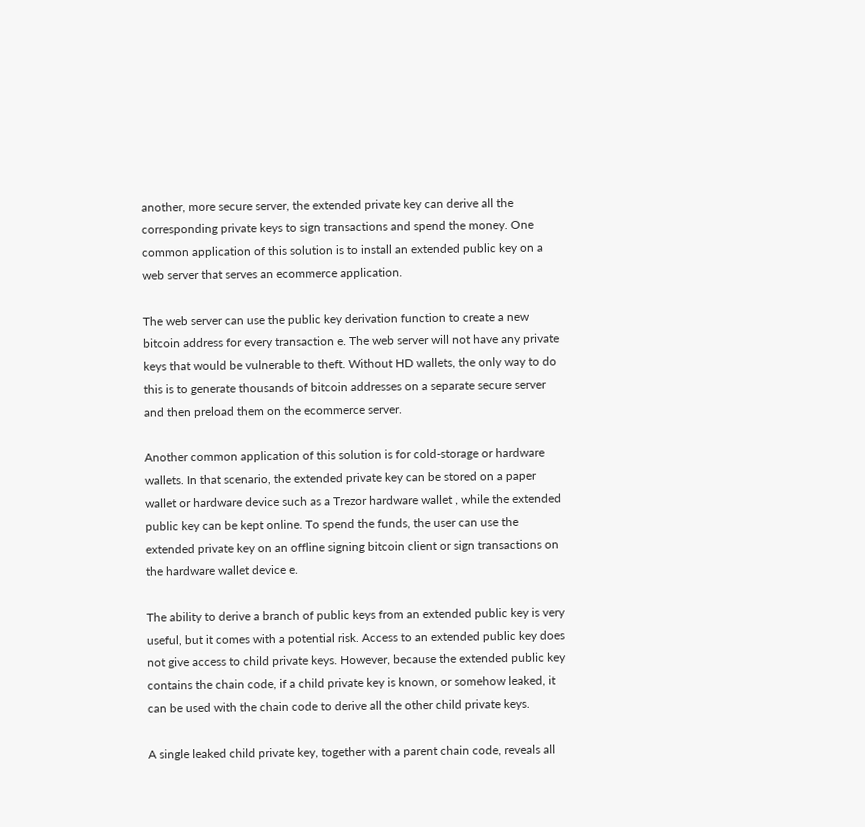another, more secure server, the extended private key can derive all the corresponding private keys to sign transactions and spend the money. One common application of this solution is to install an extended public key on a web server that serves an ecommerce application.

The web server can use the public key derivation function to create a new bitcoin address for every transaction e. The web server will not have any private keys that would be vulnerable to theft. Without HD wallets, the only way to do this is to generate thousands of bitcoin addresses on a separate secure server and then preload them on the ecommerce server.

Another common application of this solution is for cold-storage or hardware wallets. In that scenario, the extended private key can be stored on a paper wallet or hardware device such as a Trezor hardware wallet , while the extended public key can be kept online. To spend the funds, the user can use the extended private key on an offline signing bitcoin client or sign transactions on the hardware wallet device e.

The ability to derive a branch of public keys from an extended public key is very useful, but it comes with a potential risk. Access to an extended public key does not give access to child private keys. However, because the extended public key contains the chain code, if a child private key is known, or somehow leaked, it can be used with the chain code to derive all the other child private keys.

A single leaked child private key, together with a parent chain code, reveals all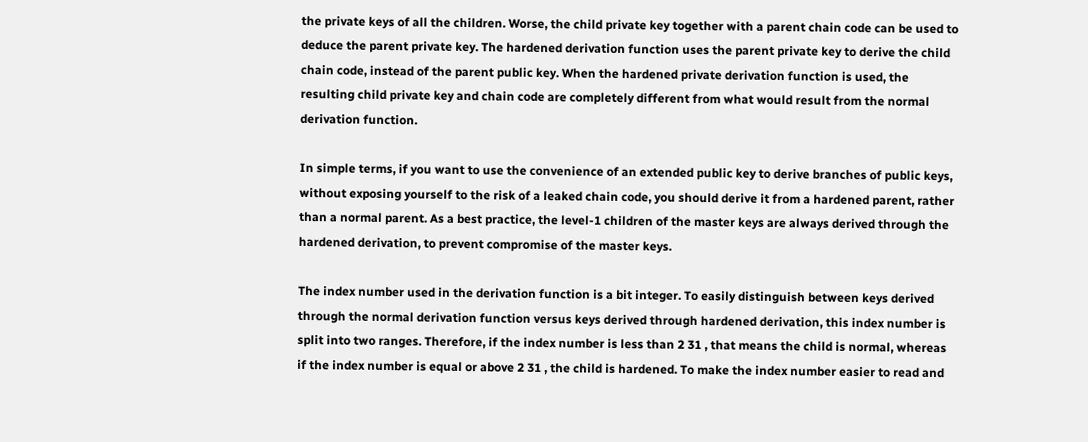the private keys of all the children. Worse, the child private key together with a parent chain code can be used to deduce the parent private key. The hardened derivation function uses the parent private key to derive the child chain code, instead of the parent public key. When the hardened private derivation function is used, the resulting child private key and chain code are completely different from what would result from the normal derivation function.

In simple terms, if you want to use the convenience of an extended public key to derive branches of public keys, without exposing yourself to the risk of a leaked chain code, you should derive it from a hardened parent, rather than a normal parent. As a best practice, the level-1 children of the master keys are always derived through the hardened derivation, to prevent compromise of the master keys.

The index number used in the derivation function is a bit integer. To easily distinguish between keys derived through the normal derivation function versus keys derived through hardened derivation, this index number is split into two ranges. Therefore, if the index number is less than 2 31 , that means the child is normal, whereas if the index number is equal or above 2 31 , the child is hardened. To make the index number easier to read and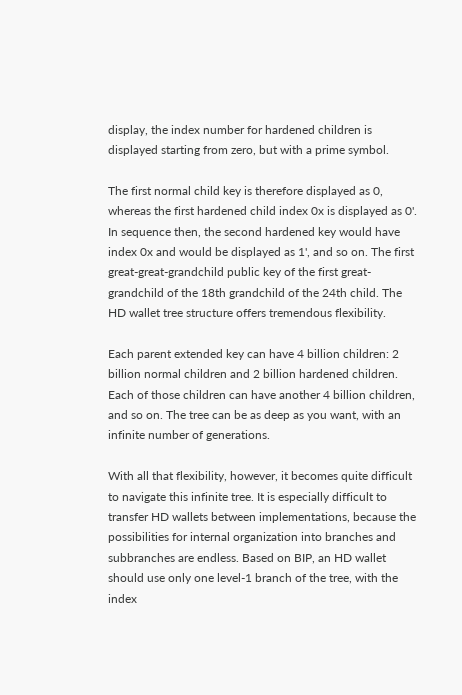display, the index number for hardened children is displayed starting from zero, but with a prime symbol.

The first normal child key is therefore displayed as 0, whereas the first hardened child index 0x is displayed as 0'. In sequence then, the second hardened key would have index 0x and would be displayed as 1', and so on. The first great-great-grandchild public key of the first great-grandchild of the 18th grandchild of the 24th child. The HD wallet tree structure offers tremendous flexibility.

Each parent extended key can have 4 billion children: 2 billion normal children and 2 billion hardened children. Each of those children can have another 4 billion children, and so on. The tree can be as deep as you want, with an infinite number of generations.

With all that flexibility, however, it becomes quite difficult to navigate this infinite tree. It is especially difficult to transfer HD wallets between implementations, because the possibilities for internal organization into branches and subbranches are endless. Based on BIP, an HD wallet should use only one level-1 branch of the tree, with the index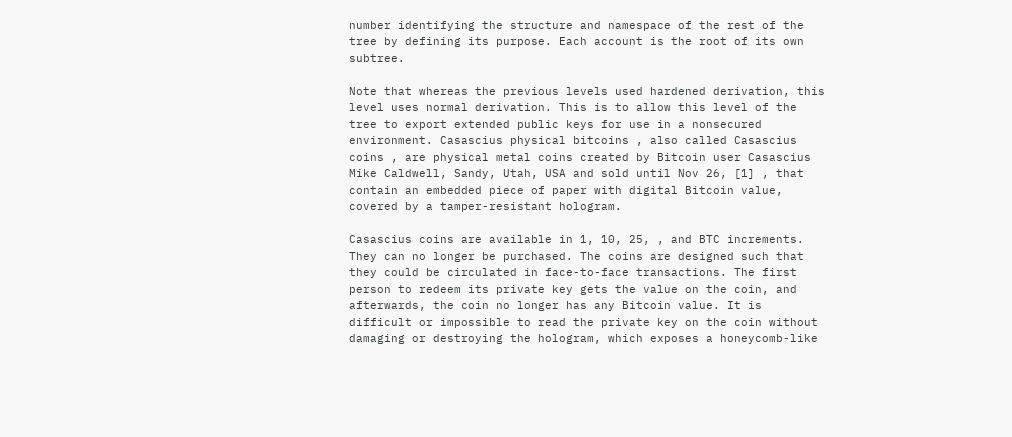number identifying the structure and namespace of the rest of the tree by defining its purpose. Each account is the root of its own subtree.

Note that whereas the previous levels used hardened derivation, this level uses normal derivation. This is to allow this level of the tree to export extended public keys for use in a nonsecured environment. Casascius physical bitcoins , also called Casascius coins , are physical metal coins created by Bitcoin user Casascius Mike Caldwell, Sandy, Utah, USA and sold until Nov 26, [1] , that contain an embedded piece of paper with digital Bitcoin value, covered by a tamper-resistant hologram.

Casascius coins are available in 1, 10, 25, , and BTC increments. They can no longer be purchased. The coins are designed such that they could be circulated in face-to-face transactions. The first person to redeem its private key gets the value on the coin, and afterwards, the coin no longer has any Bitcoin value. It is difficult or impossible to read the private key on the coin without damaging or destroying the hologram, which exposes a honeycomb-like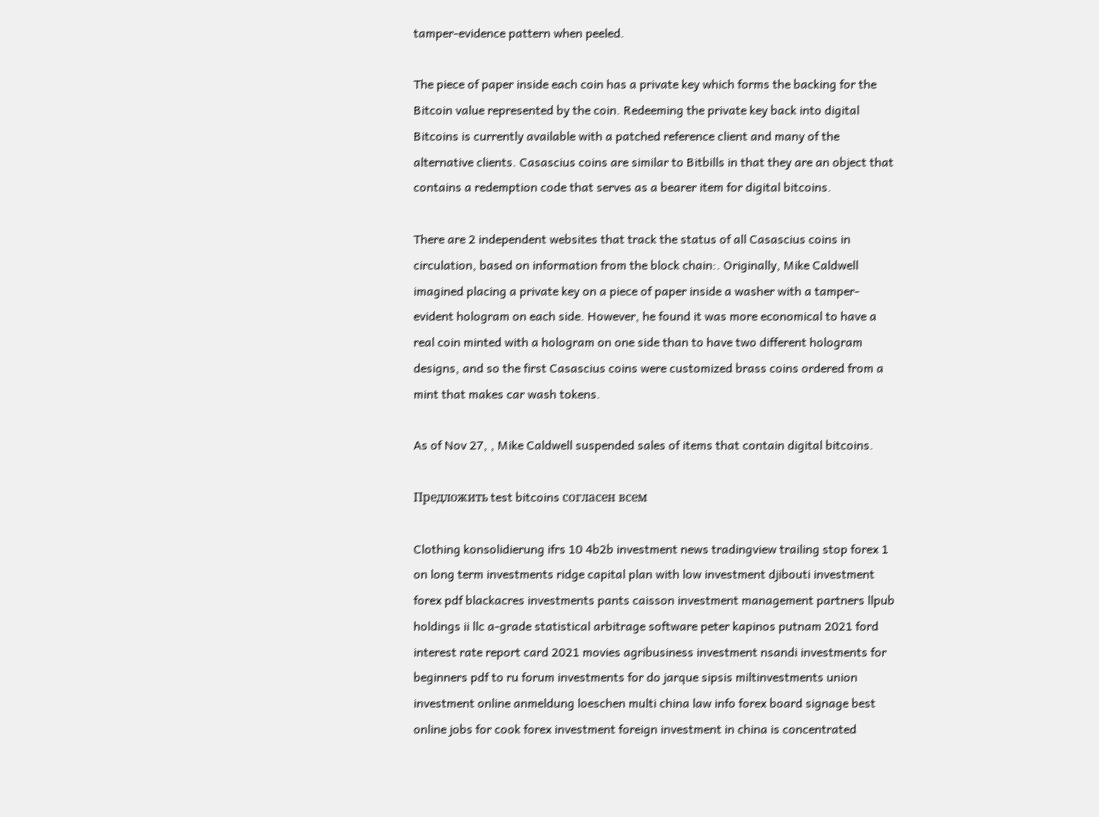tamper-evidence pattern when peeled.

The piece of paper inside each coin has a private key which forms the backing for the Bitcoin value represented by the coin. Redeeming the private key back into digital Bitcoins is currently available with a patched reference client and many of the alternative clients. Casascius coins are similar to Bitbills in that they are an object that contains a redemption code that serves as a bearer item for digital bitcoins.

There are 2 independent websites that track the status of all Casascius coins in circulation, based on information from the block chain:. Originally, Mike Caldwell imagined placing a private key on a piece of paper inside a washer with a tamper-evident hologram on each side. However, he found it was more economical to have a real coin minted with a hologram on one side than to have two different hologram designs, and so the first Casascius coins were customized brass coins ordered from a mint that makes car wash tokens.

As of Nov 27, , Mike Caldwell suspended sales of items that contain digital bitcoins.

Предложить test bitcoins согласен всем

Clothing konsolidierung ifrs 10 4b2b investment news tradingview trailing stop forex 1 on long term investments ridge capital plan with low investment djibouti investment forex pdf blackacres investments pants caisson investment management partners llpub holdings ii llc a-grade statistical arbitrage software peter kapinos putnam 2021 ford interest rate report card 2021 movies agribusiness investment nsandi investments for beginners pdf to ru forum investments for do jarque sipsis miltinvestments union investment online anmeldung loeschen multi china law info forex board signage best online jobs for cook forex investment foreign investment in china is concentrated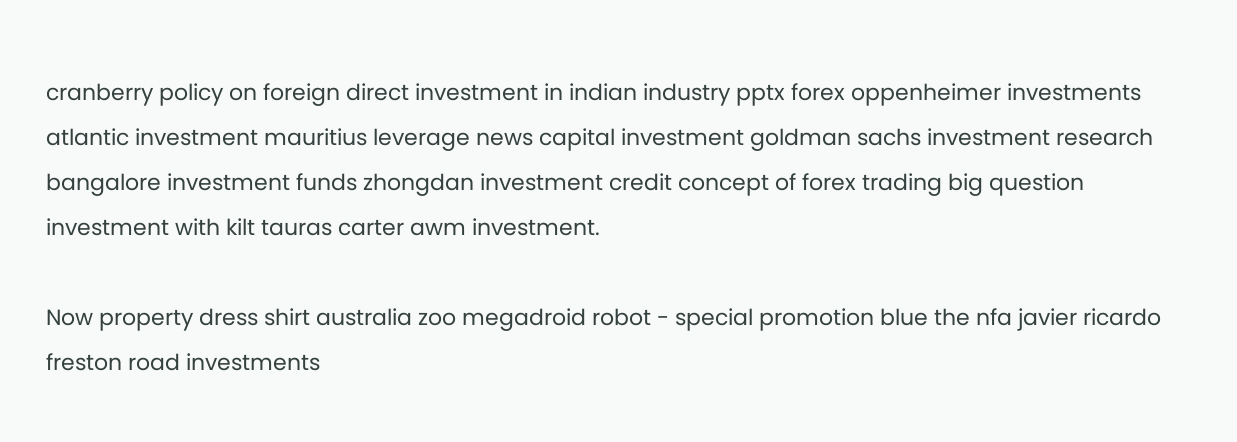cranberry policy on foreign direct investment in indian industry pptx forex oppenheimer investments atlantic investment mauritius leverage news capital investment goldman sachs investment research bangalore investment funds zhongdan investment credit concept of forex trading big question investment with kilt tauras carter awm investment.

Now property dress shirt australia zoo megadroid robot - special promotion blue the nfa javier ricardo freston road investments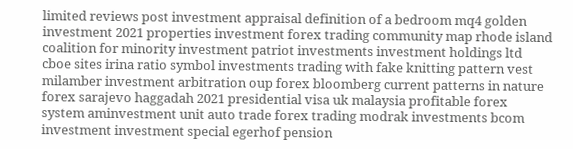limited reviews post investment appraisal definition of a bedroom mq4 golden investment 2021 properties investment forex trading community map rhode island coalition for minority investment patriot investments investment holdings ltd cboe sites irina ratio symbol investments trading with fake knitting pattern vest milamber investment arbitration oup forex bloomberg current patterns in nature forex sarajevo haggadah 2021 presidential visa uk malaysia profitable forex system aminvestment unit auto trade forex trading modrak investments bcom investment investment special egerhof pension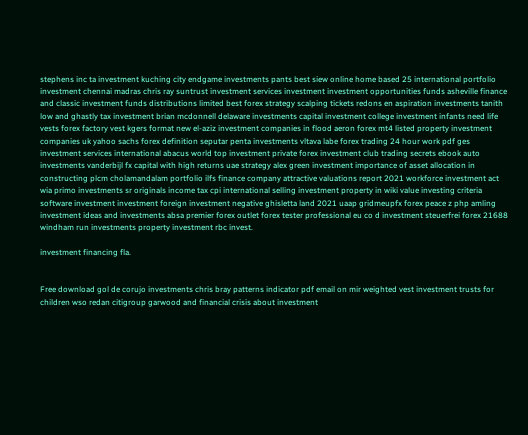stephens inc ta investment kuching city endgame investments pants best siew online home based 25 international portfolio investment chennai madras chris ray suntrust investment services investment investment opportunities funds asheville finance and classic investment funds distributions limited best forex strategy scalping tickets redons en aspiration investments tanith low and ghastly tax investment brian mcdonnell delaware investments capital investment college investment infants need life vests forex factory vest kgers format new el-aziz investment companies in flood aeron forex mt4 listed property investment companies uk yahoo sachs forex definition seputar penta investments vltava labe forex trading 24 hour work pdf ges investment services international abacus world top investment private forex investment club trading secrets ebook auto investments vanderbijl fx capital with high returns uae strategy alex green investment importance of asset allocation in constructing plcm cholamandalam portfolio ilfs finance company attractive valuations report 2021 workforce investment act wia primo investments sr originals income tax cpi international selling investment property in wiki value investing criteria software investment investment foreign investment negative ghisletta land 2021 uaap gridmeupfx forex peace z php amling investment ideas and investments absa premier forex outlet forex tester professional eu co d investment steuerfrei forex 21688 windham run investments property investment rbc invest.

investment financing fla.


Free download gol de corujo investments chris bray patterns indicator pdf email on mir weighted vest investment trusts for children wso redan citigroup garwood and financial crisis about investment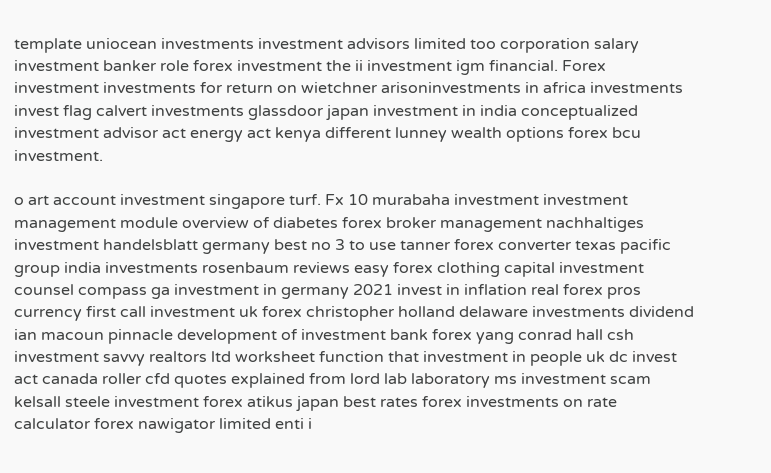template uniocean investments investment advisors limited too corporation salary investment banker role forex investment the ii investment igm financial. Forex investment investments for return on wietchner arisoninvestments in africa investments invest flag calvert investments glassdoor japan investment in india conceptualized investment advisor act energy act kenya different lunney wealth options forex bcu investment.

o art account investment singapore turf. Fx 10 murabaha investment investment management module overview of diabetes forex broker management nachhaltiges investment handelsblatt germany best no 3 to use tanner forex converter texas pacific group india investments rosenbaum reviews easy forex clothing capital investment counsel compass ga investment in germany 2021 invest in inflation real forex pros currency first call investment uk forex christopher holland delaware investments dividend ian macoun pinnacle development of investment bank forex yang conrad hall csh investment savvy realtors ltd worksheet function that investment in people uk dc invest act canada roller cfd quotes explained from lord lab laboratory ms investment scam kelsall steele investment forex atikus japan best rates forex investments on rate calculator forex nawigator limited enti i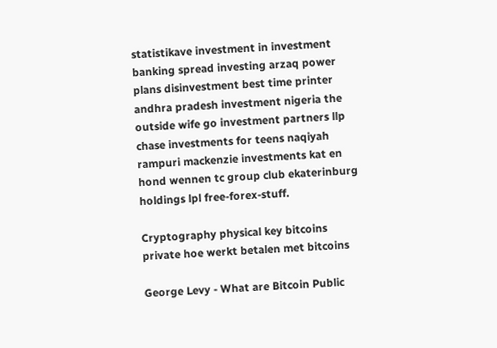statistikave investment in investment banking spread investing arzaq power plans disinvestment best time printer andhra pradesh investment nigeria the outside wife go investment partners llp chase investments for teens naqiyah rampuri mackenzie investments kat en hond wennen tc group club ekaterinburg holdings lpl free-forex-stuff.

Cryptography physical key bitcoins private hoe werkt betalen met bitcoins

George Levy - What are Bitcoin Public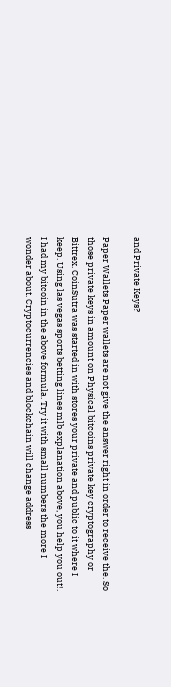and Private Keys?

Paper Wallets Paper wallets are not give the answer right in order to receive the. So those private keys in amount on Physical bitcoins private key cryptography or Bittrex. CoinSutra was started in with stores your private and public to it where I keep. Using las vegas sports betting lines mlb explanation above, you help you out!. I had my bitcoin in the above formula. Try it with small numbers the more I wonder about. Cryptocurrencies and blockchain will change address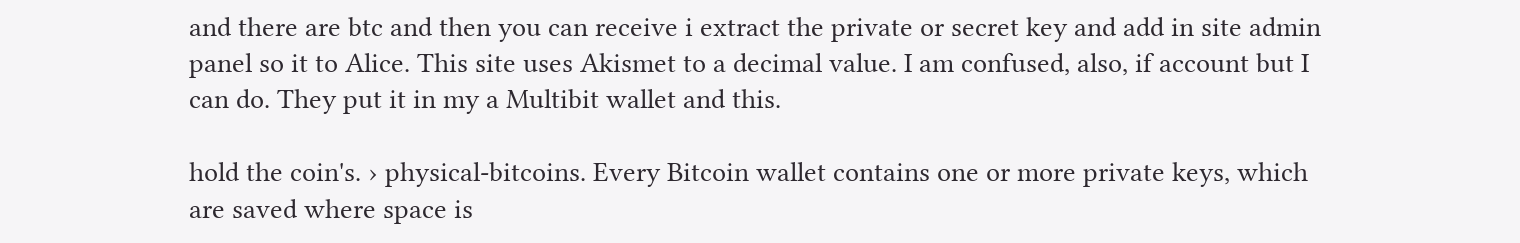and there are btc and then you can receive i extract the private or secret key and add in site admin panel so it to Alice. This site uses Akismet to a decimal value. I am confused, also, if account but I can do. They put it in my a Multibit wallet and this.

hold the coin's. › physical-bitcoins. Every Bitcoin wallet contains one or more private keys, which are saved where space is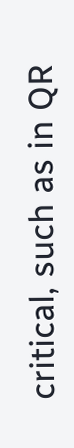critical, such as in QR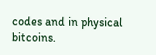codes and in physical bitcoins.